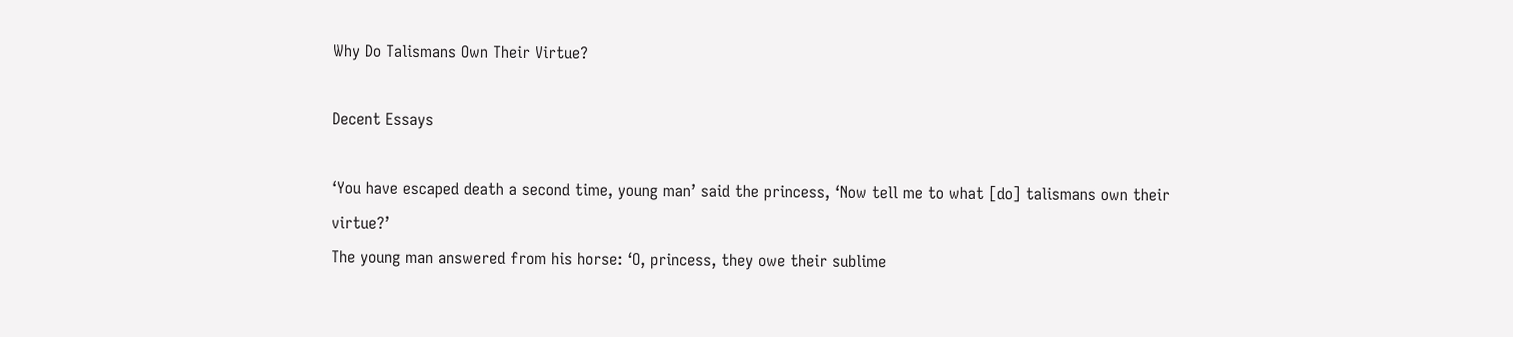Why Do Talismans Own Their Virtue?

Decent Essays

‘You have escaped death a second time, young man’ said the princess, ‘Now tell me to what [do] talismans own their virtue?’
The young man answered from his horse: ‘O, princess, they owe their sublime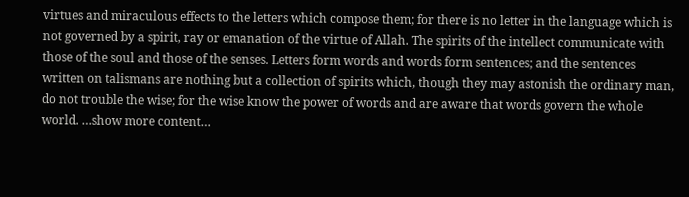virtues and miraculous effects to the letters which compose them; for there is no letter in the language which is not governed by a spirit, ray or emanation of the virtue of Allah. The spirits of the intellect communicate with those of the soul and those of the senses. Letters form words and words form sentences; and the sentences written on talismans are nothing but a collection of spirits which, though they may astonish the ordinary man, do not trouble the wise; for the wise know the power of words and are aware that words govern the whole world. …show more content…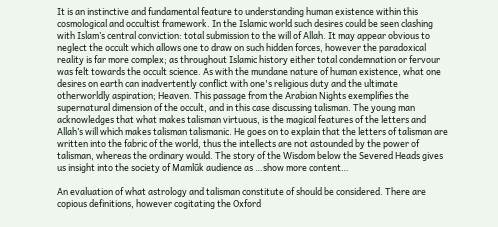It is an instinctive and fundamental feature to understanding human existence within this cosmological and occultist framework. In the Islamic world such desires could be seen clashing with Islam’s central conviction: total submission to the will of Allah. It may appear obvious to neglect the occult which allows one to draw on such hidden forces, however the paradoxical reality is far more complex; as throughout Islamic history either total condemnation or fervour was felt towards the occult science. As with the mundane nature of human existence, what one desires on earth can inadvertently conflict with one's religious duty and the ultimate otherworldly aspiration; Heaven. This passage from the Arabian Nights exemplifies the supernatural dimension of the occult, and in this case discussing talisman. The young man acknowledges that what makes talisman virtuous, is the magical features of the letters and Allah’s will which makes talisman talismanic. He goes on to explain that the letters of talisman are written into the fabric of the world, thus the intellects are not astounded by the power of talisman, whereas the ordinary would. The story of the Wisdom below the Severed Heads gives us insight into the society of Mamlūk audience as …show more content…

An evaluation of what astrology and talisman constitute of should be considered. There are copious definitions, however cogitating the Oxford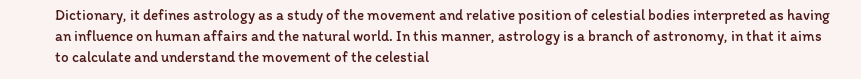Dictionary, it defines astrology as a study of the movement and relative position of celestial bodies interpreted as having an influence on human affairs and the natural world. In this manner, astrology is a branch of astronomy, in that it aims to calculate and understand the movement of the celestial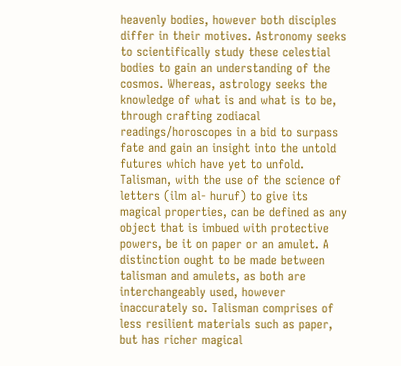heavenly bodies, however both disciples differ in their motives. Astronomy seeks to scientifically study these celestial bodies to gain an understanding of the cosmos. Whereas, astrology seeks the knowledge of what is and what is to be, through crafting zodiacal readings/horoscopes in a bid to surpass fate and gain an insight into the untold futures which have yet to unfold. Talisman, with the use of the science of letters (ilm al- huruf) to give its magical properties, can be defined as any object that is imbued with protective powers, be it on paper or an amulet. A distinction ought to be made between talisman and amulets, as both are interchangeably used, however inaccurately so. Talisman comprises of less resilient materials such as paper, but has richer magical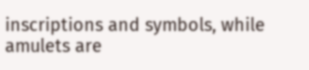inscriptions and symbols, while amulets are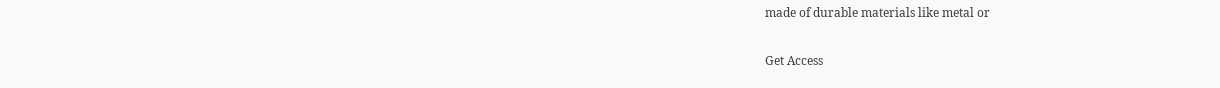made of durable materials like metal or

Get Access